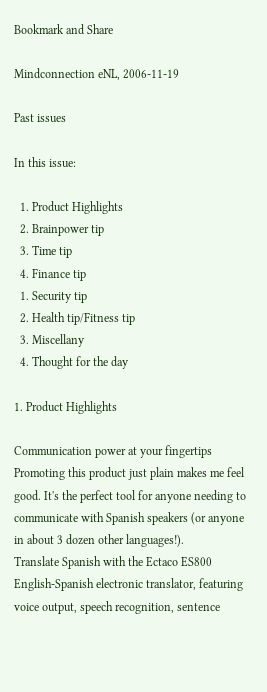Bookmark and Share

Mindconnection eNL, 2006-11-19

Past issues

In this issue:

  1. Product Highlights
  2. Brainpower tip
  3. Time tip
  4. Finance tip
  1. Security tip
  2. Health tip/Fitness tip
  3. Miscellany
  4. Thought for the day

1. Product Highlights

Communication power at your fingertips
Promoting this product just plain makes me feel good. It's the perfect tool for anyone needing to communicate with Spanish speakers (or anyone in about 3 dozen other languages!).
Translate Spanish with the Ectaco ES800 English-Spanish electronic translator, featuring voice output, speech recognition, sentence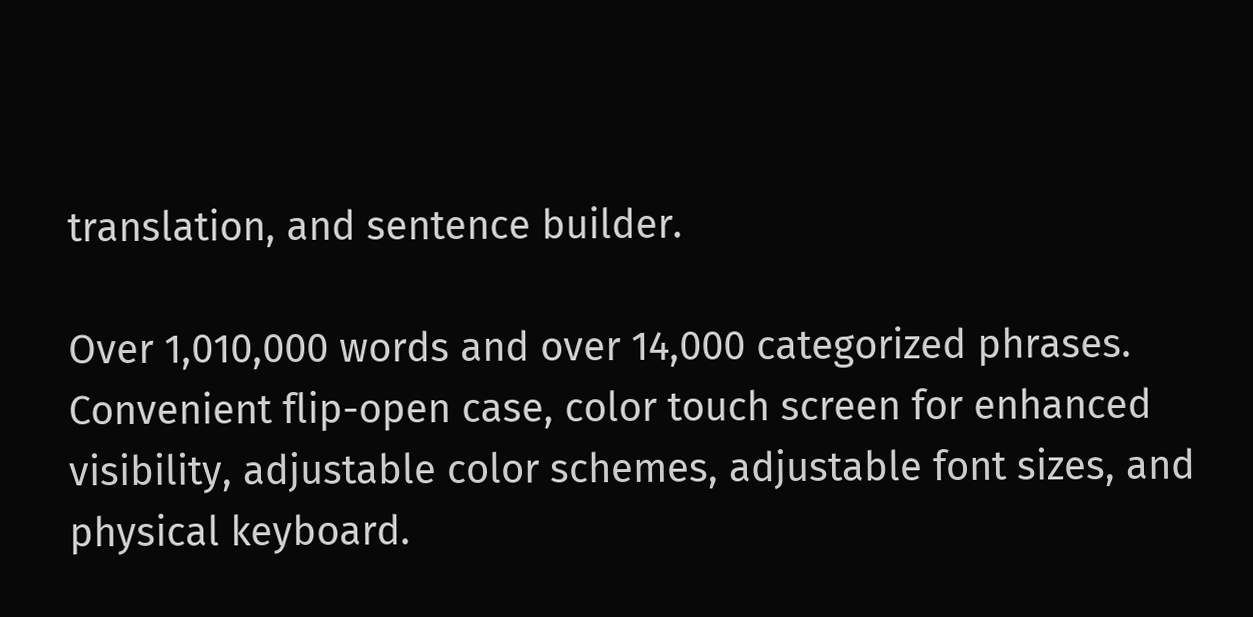translation, and sentence builder.

Over 1,010,000 words and over 14,000 categorized phrases. Convenient flip-open case, color touch screen for enhanced visibility, adjustable color schemes, adjustable font sizes, and physical keyboard.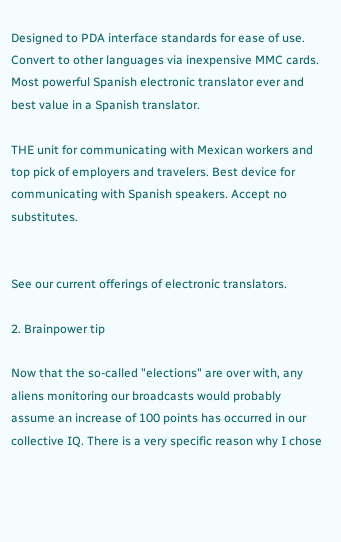Designed to PDA interface standards for ease of use. Convert to other languages via inexpensive MMC cards. Most powerful Spanish electronic translator ever and best value in a Spanish translator.

THE unit for communicating with Mexican workers and top pick of employers and travelers. Best device for communicating with Spanish speakers. Accept no substitutes.


See our current offerings of electronic translators.

2. Brainpower tip

Now that the so-called "elections" are over with, any aliens monitoring our broadcasts would probably assume an increase of 100 points has occurred in our collective IQ. There is a very specific reason why I chose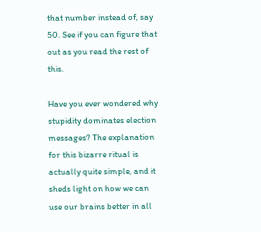that number instead of, say 50. See if you can figure that out as you read the rest of this.

Have you ever wondered why stupidity dominates election messages? The explanation for this bizarre ritual is actually quite simple, and it sheds light on how we can use our brains better in all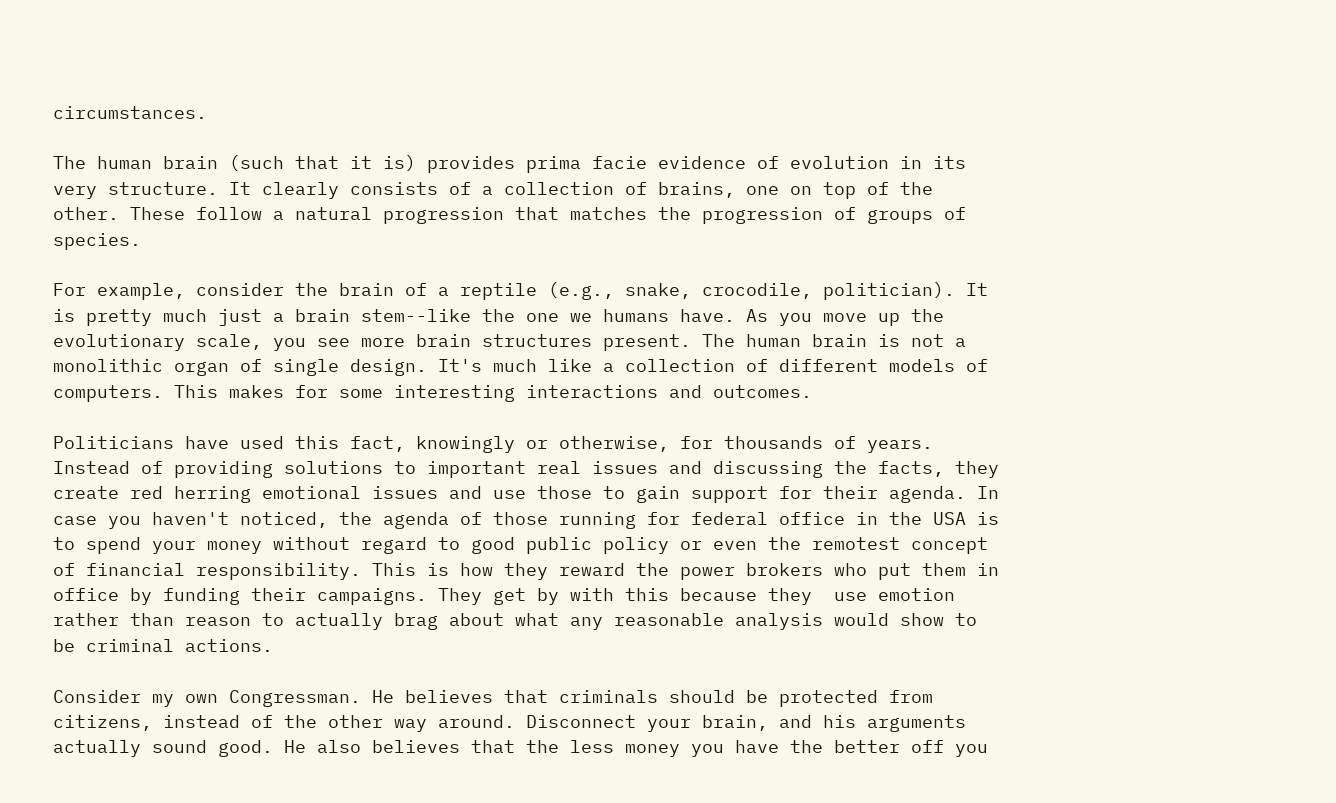circumstances.

The human brain (such that it is) provides prima facie evidence of evolution in its very structure. It clearly consists of a collection of brains, one on top of the other. These follow a natural progression that matches the progression of groups of species.

For example, consider the brain of a reptile (e.g., snake, crocodile, politician). It is pretty much just a brain stem--like the one we humans have. As you move up the evolutionary scale, you see more brain structures present. The human brain is not a monolithic organ of single design. It's much like a collection of different models of computers. This makes for some interesting interactions and outcomes.

Politicians have used this fact, knowingly or otherwise, for thousands of years. Instead of providing solutions to important real issues and discussing the facts, they create red herring emotional issues and use those to gain support for their agenda. In case you haven't noticed, the agenda of those running for federal office in the USA is to spend your money without regard to good public policy or even the remotest concept of financial responsibility. This is how they reward the power brokers who put them in office by funding their campaigns. They get by with this because they  use emotion rather than reason to actually brag about what any reasonable analysis would show to be criminal actions.

Consider my own Congressman. He believes that criminals should be protected from citizens, instead of the other way around. Disconnect your brain, and his arguments actually sound good. He also believes that the less money you have the better off you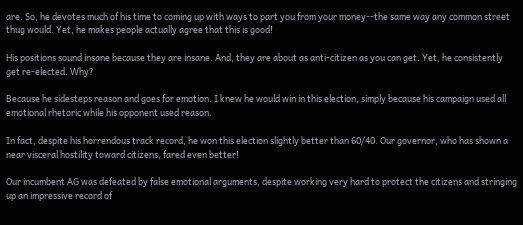are. So, he devotes much of his time to coming up with ways to part you from your money--the same way any common street thug would. Yet, he makes people actually agree that this is good!

His positions sound insane because they are insane. And, they are about as anti-citizen as you can get. Yet, he consistently get re-elected. Why?

Because he sidesteps reason and goes for emotion. I knew he would win in this election, simply because his campaign used all emotional rhetoric while his opponent used reason.

In fact, despite his horrendous track record, he won this election slightly better than 60/40. Our governor, who has shown a near visceral hostility toward citizens, fared even better!

Our incumbent AG was defeated by false emotional arguments, despite working very hard to protect the citizens and stringing up an impressive record of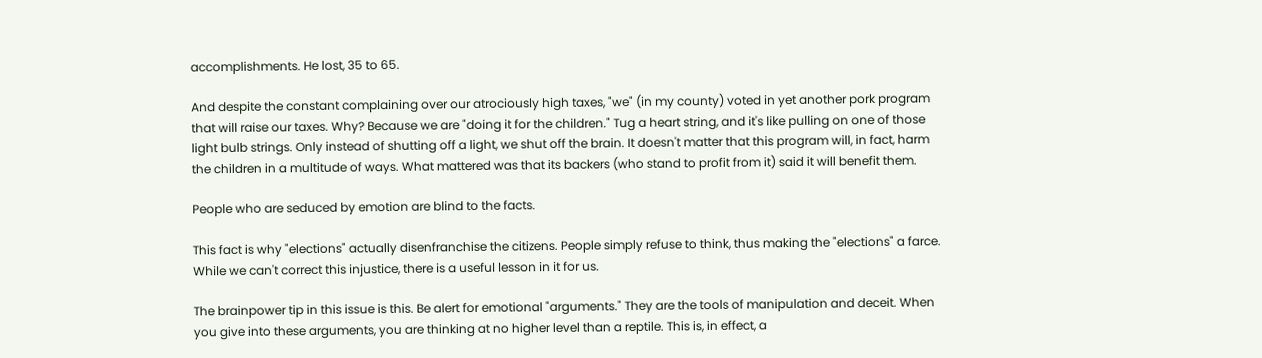accomplishments. He lost, 35 to 65.

And despite the constant complaining over our atrociously high taxes, "we" (in my county) voted in yet another pork program that will raise our taxes. Why? Because we are "doing it for the children." Tug a heart string, and it's like pulling on one of those light bulb strings. Only instead of shutting off a light, we shut off the brain. It doesn't matter that this program will, in fact, harm the children in a multitude of ways. What mattered was that its backers (who stand to profit from it) said it will benefit them.

People who are seduced by emotion are blind to the facts.

This fact is why "elections" actually disenfranchise the citizens. People simply refuse to think, thus making the "elections" a farce. While we can't correct this injustice, there is a useful lesson in it for us.

The brainpower tip in this issue is this. Be alert for emotional "arguments." They are the tools of manipulation and deceit. When you give into these arguments, you are thinking at no higher level than a reptile. This is, in effect, a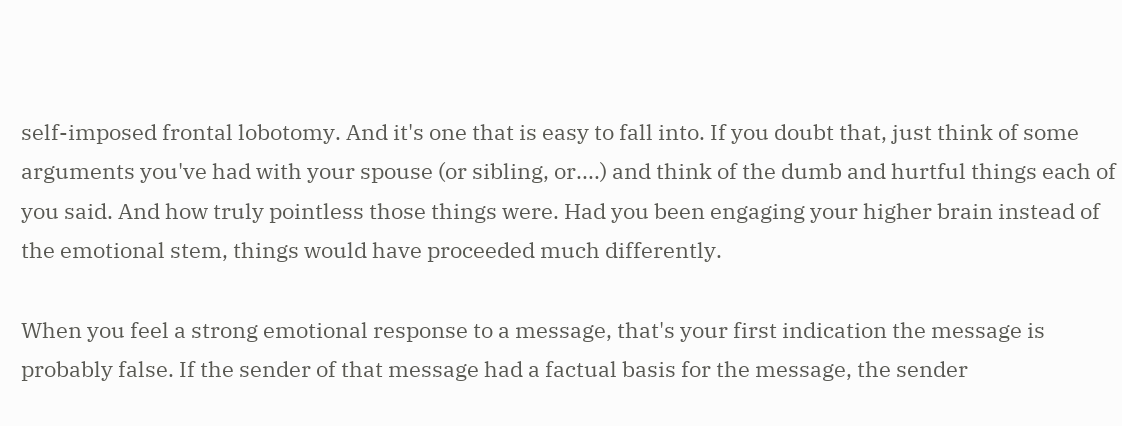self-imposed frontal lobotomy. And it's one that is easy to fall into. If you doubt that, just think of some arguments you've had with your spouse (or sibling, or....) and think of the dumb and hurtful things each of you said. And how truly pointless those things were. Had you been engaging your higher brain instead of the emotional stem, things would have proceeded much differently.

When you feel a strong emotional response to a message, that's your first indication the message is probably false. If the sender of that message had a factual basis for the message, the sender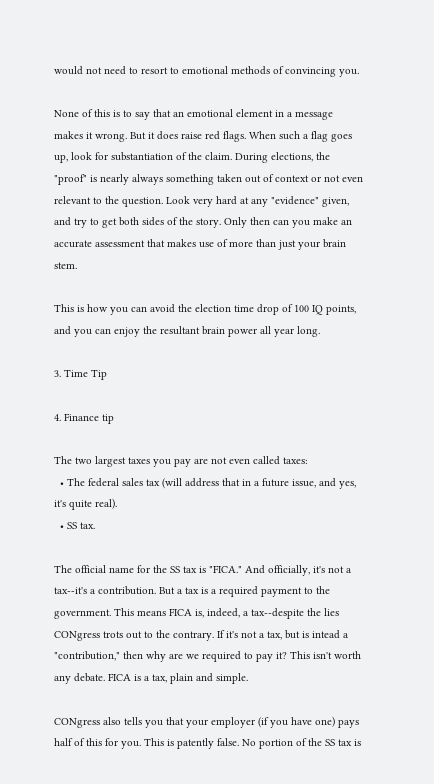would not need to resort to emotional methods of convincing you.

None of this is to say that an emotional element in a message makes it wrong. But it does raise red flags. When such a flag goes up, look for substantiation of the claim. During elections, the "proof" is nearly always something taken out of context or not even relevant to the question. Look very hard at any "evidence" given, and try to get both sides of the story. Only then can you make an accurate assessment that makes use of more than just your brain stem.

This is how you can avoid the election time drop of 100 IQ points, and you can enjoy the resultant brain power all year long.

3. Time Tip

4. Finance tip

The two largest taxes you pay are not even called taxes:
  • The federal sales tax (will address that in a future issue, and yes, it's quite real).
  • SS tax.

The official name for the SS tax is "FICA." And officially, it's not a tax--it's a contribution. But a tax is a required payment to the government. This means FICA is, indeed, a tax--despite the lies CONgress trots out to the contrary. If it's not a tax, but is intead a "contribution," then why are we required to pay it? This isn't worth any debate. FICA is a tax, plain and simple.

CONgress also tells you that your employer (if you have one) pays half of this for you. This is patently false. No portion of the SS tax is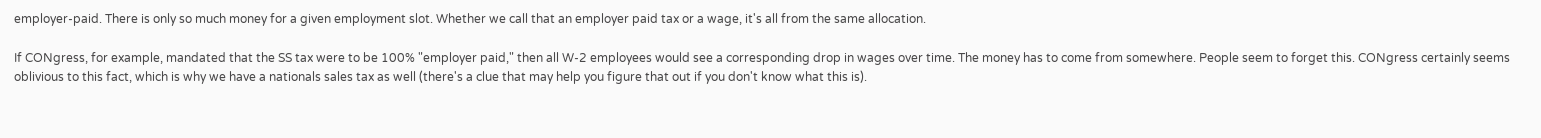employer-paid. There is only so much money for a given employment slot. Whether we call that an employer paid tax or a wage, it's all from the same allocation.

If CONgress, for example, mandated that the SS tax were to be 100% "employer paid," then all W-2 employees would see a corresponding drop in wages over time. The money has to come from somewhere. People seem to forget this. CONgress certainly seems oblivious to this fact, which is why we have a nationals sales tax as well (there's a clue that may help you figure that out if you don't know what this is).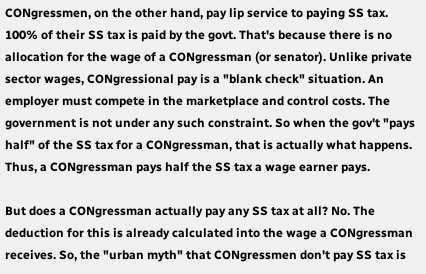CONgressmen, on the other hand, pay lip service to paying SS tax. 100% of their SS tax is paid by the govt. That's because there is no allocation for the wage of a CONgressman (or senator). Unlike private sector wages, CONgressional pay is a "blank check" situation. An employer must compete in the marketplace and control costs. The government is not under any such constraint. So when the gov't "pays half" of the SS tax for a CONgressman, that is actually what happens. Thus, a CONgressman pays half the SS tax a wage earner pays.

But does a CONgressman actually pay any SS tax at all? No. The deduction for this is already calculated into the wage a CONgressman receives. So, the "urban myth" that CONgressmen don't pay SS tax is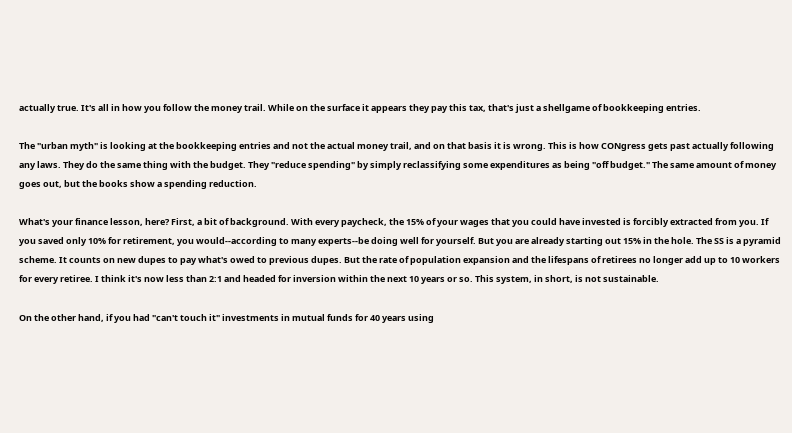actually true. It's all in how you follow the money trail. While on the surface it appears they pay this tax, that's just a shellgame of bookkeeping entries.

The "urban myth" is looking at the bookkeeping entries and not the actual money trail, and on that basis it is wrong. This is how CONgress gets past actually following any laws. They do the same thing with the budget. They "reduce spending" by simply reclassifying some expenditures as being "off budget." The same amount of money goes out, but the books show a spending reduction.

What's your finance lesson, here? First, a bit of background. With every paycheck, the 15% of your wages that you could have invested is forcibly extracted from you. If you saved only 10% for retirement, you would--according to many experts--be doing well for yourself. But you are already starting out 15% in the hole. The SS is a pyramid scheme. It counts on new dupes to pay what's owed to previous dupes. But the rate of population expansion and the lifespans of retirees no longer add up to 10 workers for every retiree. I think it's now less than 2:1 and headed for inversion within the next 10 years or so. This system, in short, is not sustainable.

On the other hand, if you had "can't touch it" investments in mutual funds for 40 years using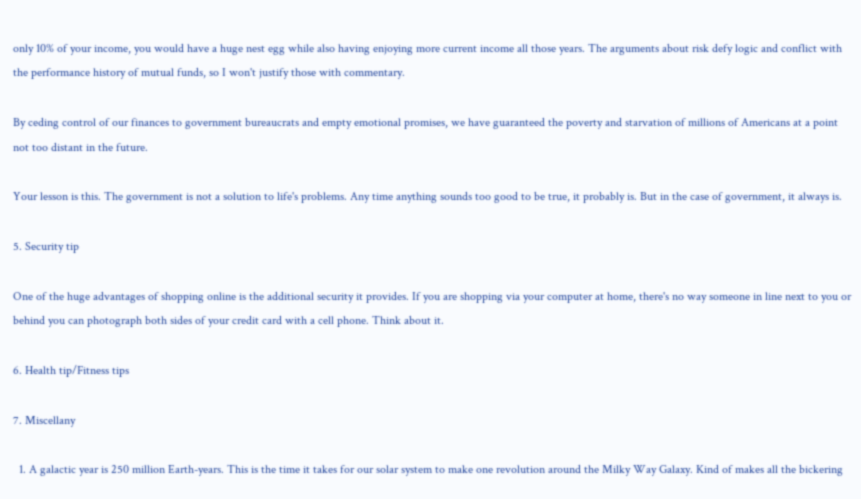only 10% of your income, you would have a huge nest egg while also having enjoying more current income all those years. The arguments about risk defy logic and conflict with the performance history of mutual funds, so I won't justify those with commentary.

By ceding control of our finances to government bureaucrats and empty emotional promises, we have guaranteed the poverty and starvation of millions of Americans at a point not too distant in the future.

Your lesson is this. The government is not a solution to life's problems. Any time anything sounds too good to be true, it probably is. But in the case of government, it always is.

5. Security tip

One of the huge advantages of shopping online is the additional security it provides. If you are shopping via your computer at home, there's no way someone in line next to you or behind you can photograph both sides of your credit card with a cell phone. Think about it.

6. Health tip/Fitness tips

7. Miscellany

  1. A galactic year is 250 million Earth-years. This is the time it takes for our solar system to make one revolution around the Milky Way Galaxy. Kind of makes all the bickering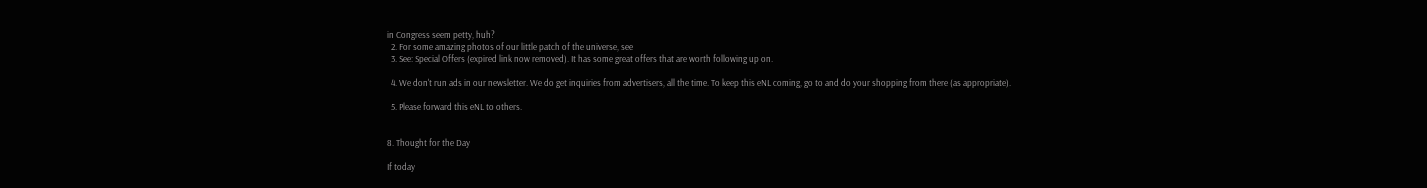in Congress seem petty, huh?
  2. For some amazing photos of our little patch of the universe, see
  3. See: Special Offers (expired link now removed). It has some great offers that are worth following up on.

  4. We don't run ads in our newsletter. We do get inquiries from advertisers, all the time. To keep this eNL coming, go to and do your shopping from there (as appropriate).

  5. Please forward this eNL to others.


8. Thought for the Day

If today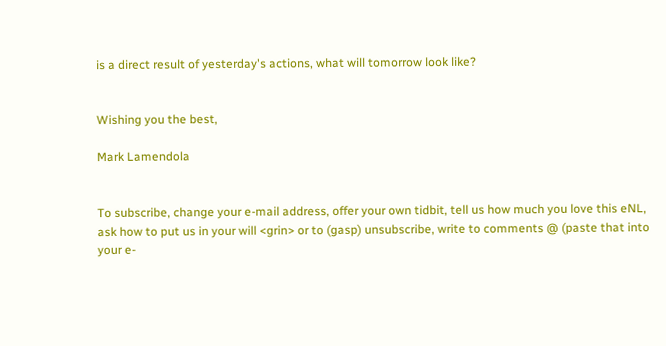is a direct result of yesterday's actions, what will tomorrow look like?


Wishing you the best,

Mark Lamendola


To subscribe, change your e-mail address, offer your own tidbit, tell us how much you love this eNL, ask how to put us in your will <grin> or to (gasp) unsubscribe, write to comments @ (paste that into your e-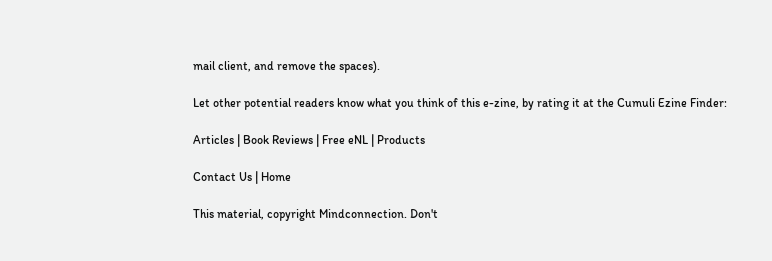mail client, and remove the spaces).

Let other potential readers know what you think of this e-zine, by rating it at the Cumuli Ezine Finder:

Articles | Book Reviews | Free eNL | Products

Contact Us | Home

This material, copyright Mindconnection. Don't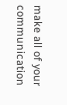make all of your communication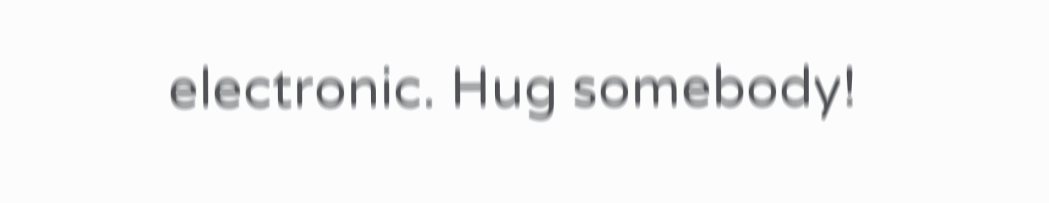electronic. Hug somebody!